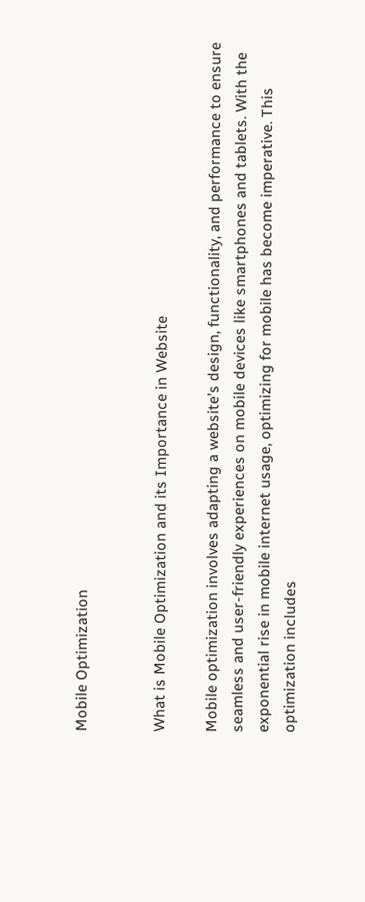Mobile Optimization


What is Mobile Optimization and its Importance in Website

Mobile optimization involves adapting a website’s design, functionality, and performance to ensure seamless and user-friendly experiences on mobile devices like smartphones and tablets. With the exponential rise in mobile internet usage, optimizing for mobile has become imperative. This optimization includes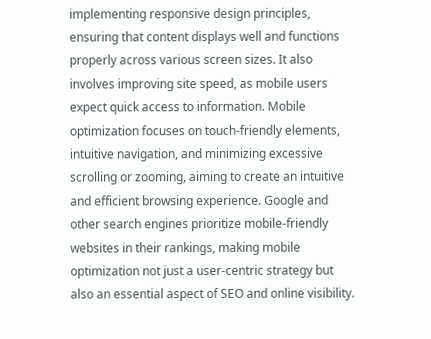implementing responsive design principles, ensuring that content displays well and functions properly across various screen sizes. It also involves improving site speed, as mobile users expect quick access to information. Mobile optimization focuses on touch-friendly elements, intuitive navigation, and minimizing excessive scrolling or zooming, aiming to create an intuitive and efficient browsing experience. Google and other search engines prioritize mobile-friendly websites in their rankings, making mobile optimization not just a user-centric strategy but also an essential aspect of SEO and online visibility.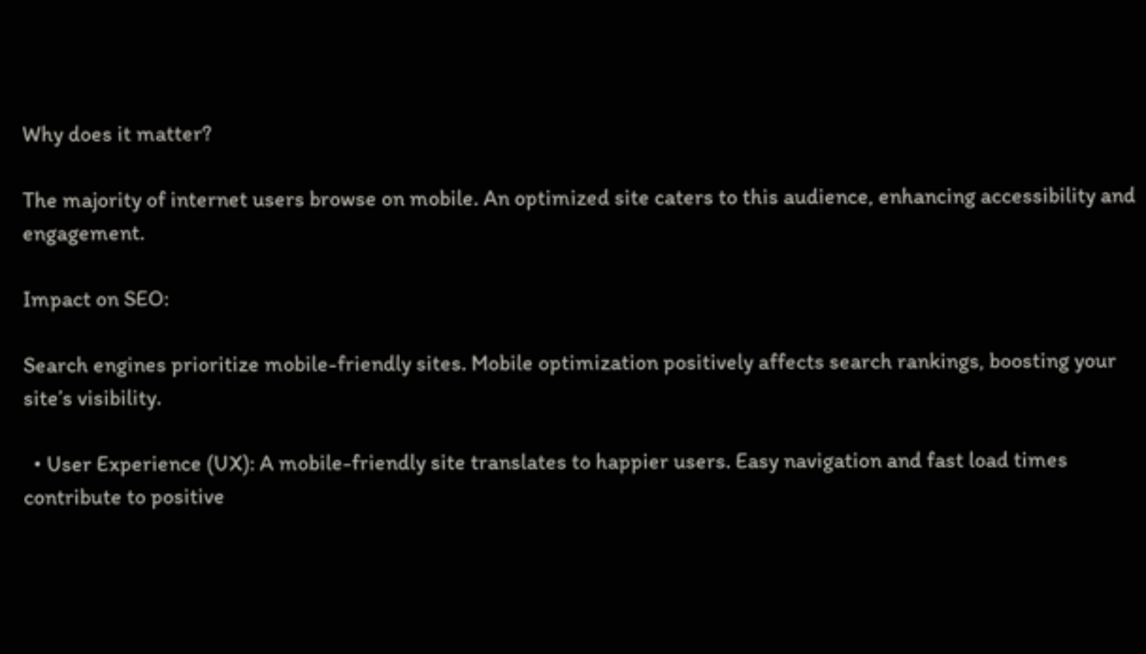Why does it matter?

The majority of internet users browse on mobile. An optimized site caters to this audience, enhancing accessibility and engagement.

Impact on SEO:

Search engines prioritize mobile-friendly sites. Mobile optimization positively affects search rankings, boosting your site’s visibility.

  • User Experience (UX): A mobile-friendly site translates to happier users. Easy navigation and fast load times contribute to positive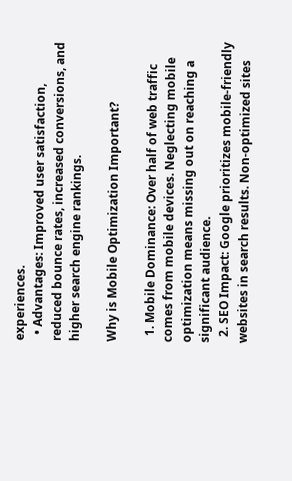experiences.
  • Advantages: Improved user satisfaction, reduced bounce rates, increased conversions, and higher search engine rankings.

Why is Mobile Optimization Important?

  1. Mobile Dominance: Over half of web traffic comes from mobile devices. Neglecting mobile optimization means missing out on reaching a significant audience.
  2. SEO Impact: Google prioritizes mobile-friendly websites in search results. Non-optimized sites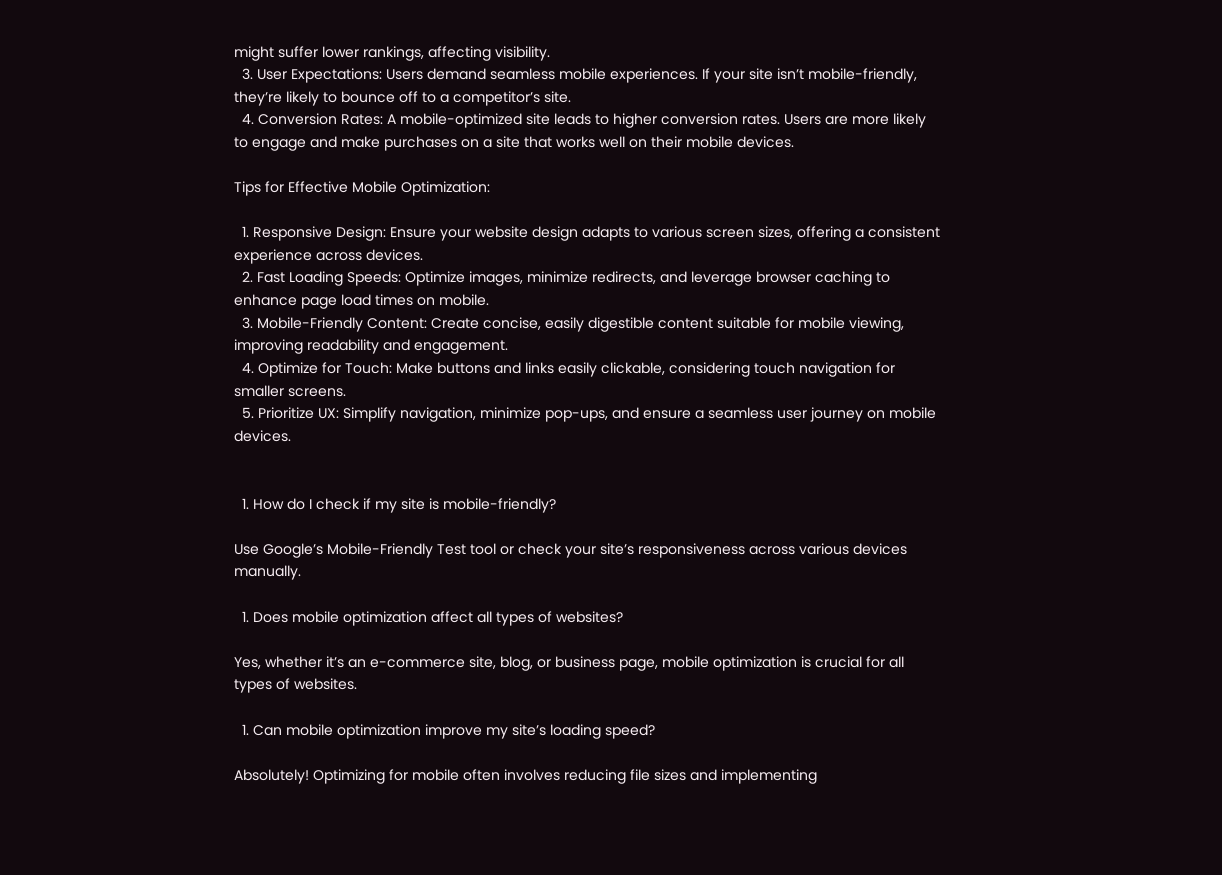might suffer lower rankings, affecting visibility.
  3. User Expectations: Users demand seamless mobile experiences. If your site isn’t mobile-friendly, they’re likely to bounce off to a competitor’s site.
  4. Conversion Rates: A mobile-optimized site leads to higher conversion rates. Users are more likely to engage and make purchases on a site that works well on their mobile devices.

Tips for Effective Mobile Optimization:

  1. Responsive Design: Ensure your website design adapts to various screen sizes, offering a consistent experience across devices.
  2. Fast Loading Speeds: Optimize images, minimize redirects, and leverage browser caching to enhance page load times on mobile.
  3. Mobile-Friendly Content: Create concise, easily digestible content suitable for mobile viewing, improving readability and engagement.
  4. Optimize for Touch: Make buttons and links easily clickable, considering touch navigation for smaller screens.
  5. Prioritize UX: Simplify navigation, minimize pop-ups, and ensure a seamless user journey on mobile devices.


  1. How do I check if my site is mobile-friendly?

Use Google’s Mobile-Friendly Test tool or check your site’s responsiveness across various devices manually.

  1. Does mobile optimization affect all types of websites?

Yes, whether it’s an e-commerce site, blog, or business page, mobile optimization is crucial for all types of websites.

  1. Can mobile optimization improve my site’s loading speed?

Absolutely! Optimizing for mobile often involves reducing file sizes and implementing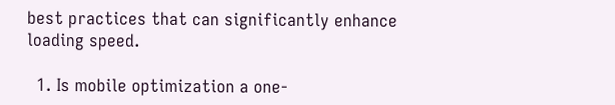best practices that can significantly enhance loading speed.

  1. Is mobile optimization a one-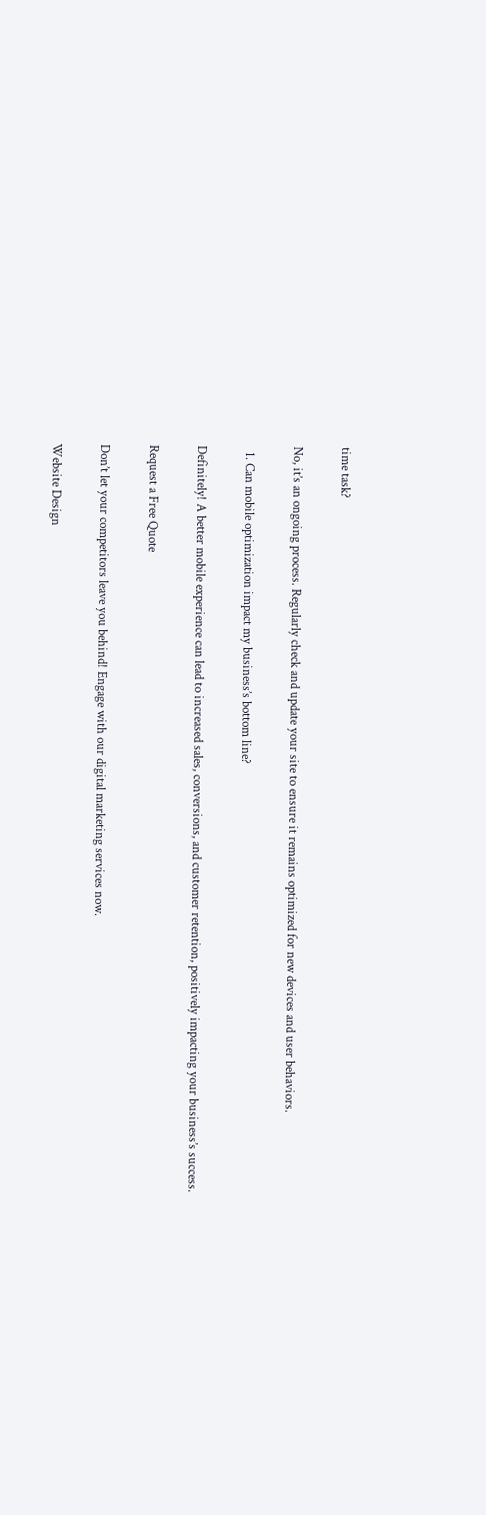time task?

No, it’s an ongoing process. Regularly check and update your site to ensure it remains optimized for new devices and user behaviors.

  1. Can mobile optimization impact my business’s bottom line?

Definitely! A better mobile experience can lead to increased sales, conversions, and customer retention, positively impacting your business’s success.

Request a Free Quote

Don’t let your competitors leave you behind! Engage with our digital marketing services now.

Website Design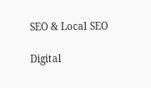SEO & Local SEO

Digital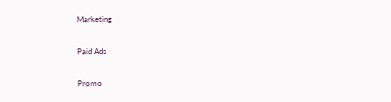Marketing

Paid Ads

Promo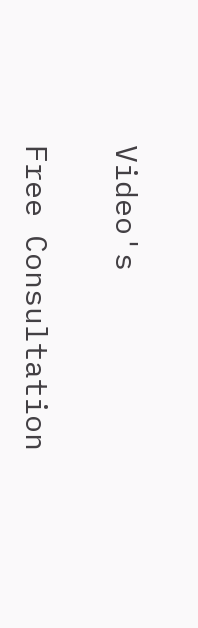Video's

Free Consultation